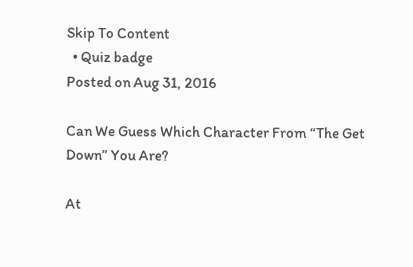Skip To Content
  • Quiz badge
Posted on Aug 31, 2016

Can We Guess Which Character From “The Get Down” You Are?

At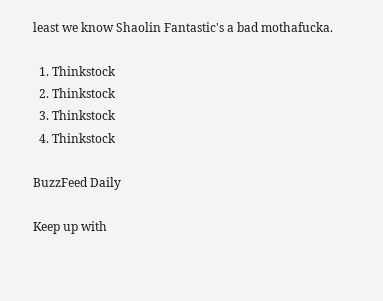least we know Shaolin Fantastic's a bad mothafucka.

  1. Thinkstock
  2. Thinkstock
  3. Thinkstock
  4. Thinkstock

BuzzFeed Daily

Keep up with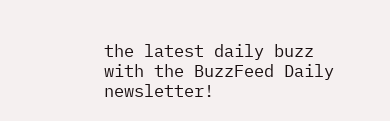the latest daily buzz with the BuzzFeed Daily newsletter!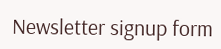Newsletter signup form